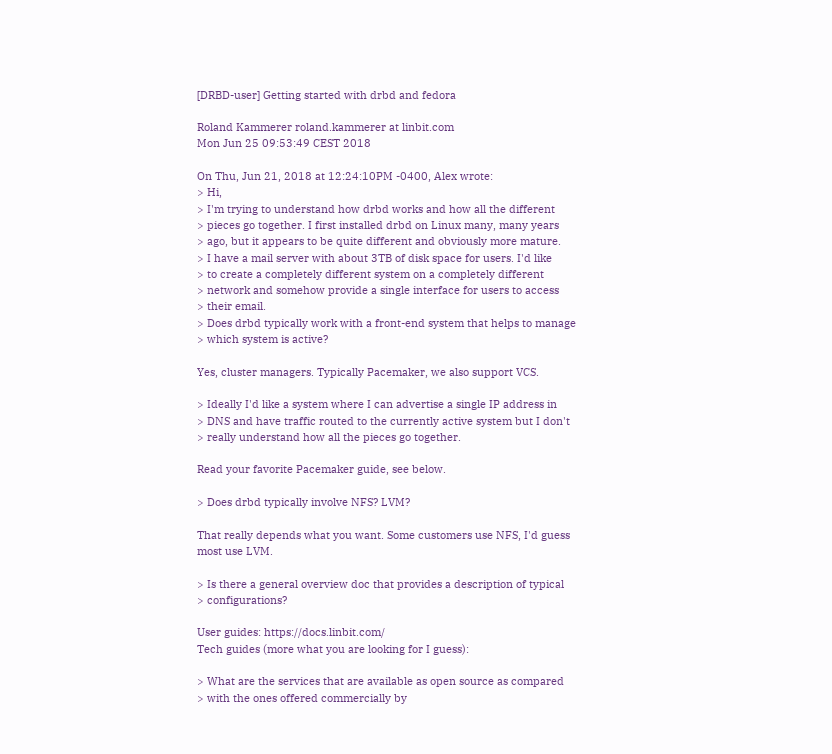[DRBD-user] Getting started with drbd and fedora

Roland Kammerer roland.kammerer at linbit.com
Mon Jun 25 09:53:49 CEST 2018

On Thu, Jun 21, 2018 at 12:24:10PM -0400, Alex wrote:
> Hi,
> I'm trying to understand how drbd works and how all the different
> pieces go together. I first installed drbd on Linux many, many years
> ago, but it appears to be quite different and obviously more mature.
> I have a mail server with about 3TB of disk space for users. I'd like
> to create a completely different system on a completely different
> network and somehow provide a single interface for users to access
> their email.
> Does drbd typically work with a front-end system that helps to manage
> which system is active?

Yes, cluster managers. Typically Pacemaker, we also support VCS.

> Ideally I'd like a system where I can advertise a single IP address in
> DNS and have traffic routed to the currently active system but I don't
> really understand how all the pieces go together.

Read your favorite Pacemaker guide, see below.

> Does drbd typically involve NFS? LVM?

That really depends what you want. Some customers use NFS, I'd guess
most use LVM.

> Is there a general overview doc that provides a description of typical
> configurations?

User guides: https://docs.linbit.com/
Tech guides (more what you are looking for I guess):

> What are the services that are available as open source as compared
> with the ones offered commercially by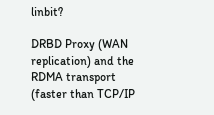linbit?

DRBD Proxy (WAN replication) and the RDMA transport (faster than TCP/IP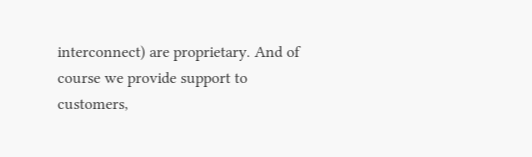interconnect) are proprietary. And of course we provide support to
customers,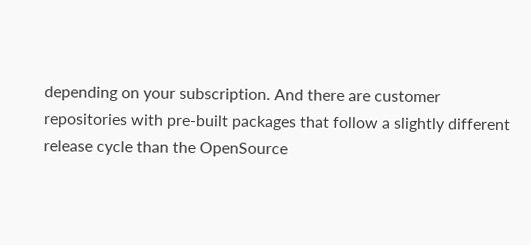depending on your subscription. And there are customer
repositories with pre-built packages that follow a slightly different
release cycle than the OpenSource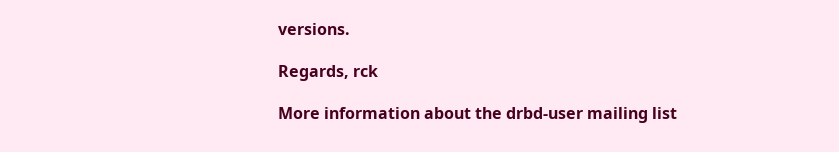versions.

Regards, rck

More information about the drbd-user mailing list